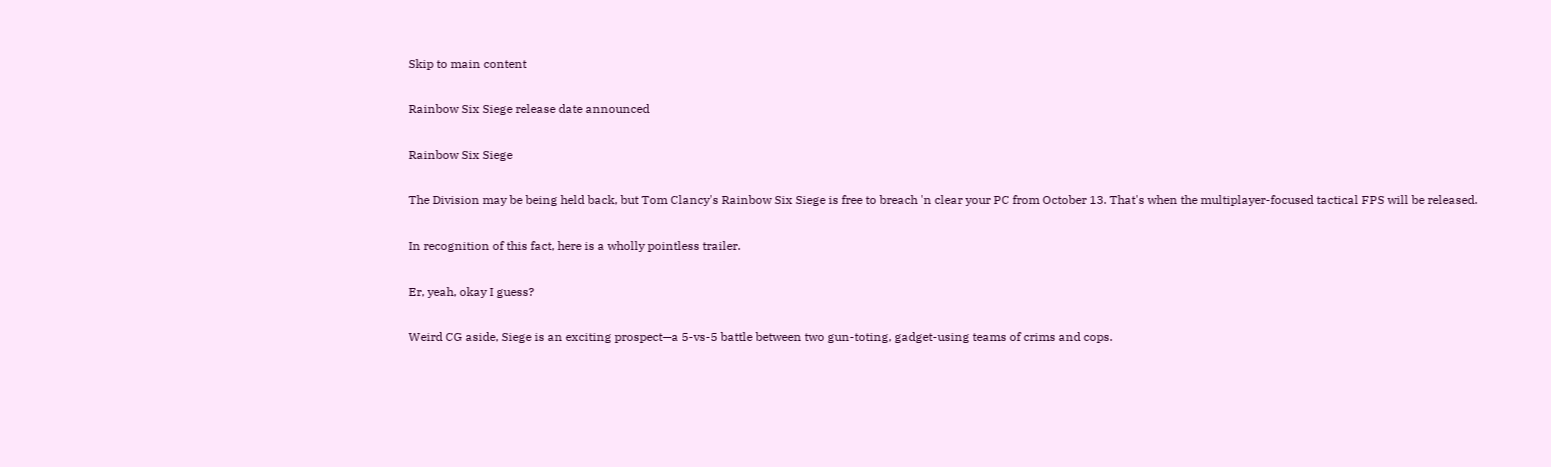Skip to main content

Rainbow Six Siege release date announced

Rainbow Six Siege

The Division may be being held back, but Tom Clancy's Rainbow Six Siege is free to breach 'n clear your PC from October 13. That's when the multiplayer-focused tactical FPS will be released.

In recognition of this fact, here is a wholly pointless trailer.

Er, yeah, okay I guess?

Weird CG aside, Siege is an exciting prospect—a 5-vs-5 battle between two gun-toting, gadget-using teams of crims and cops.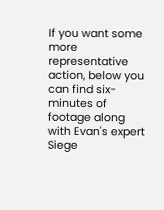If you want some more representative action, below you can find six-minutes of footage along with Evan's expert Siege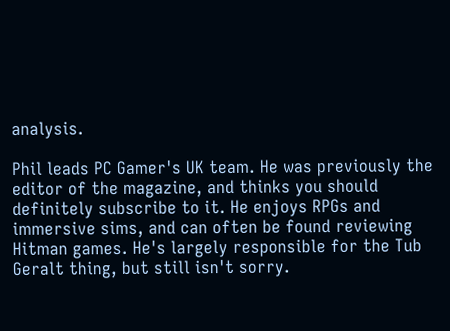analysis.

Phil leads PC Gamer's UK team. He was previously the editor of the magazine, and thinks you should definitely subscribe to it. He enjoys RPGs and immersive sims, and can often be found reviewing Hitman games. He's largely responsible for the Tub Geralt thing, but still isn't sorry.